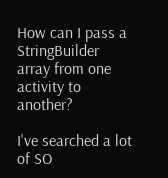How can I pass a StringBuilder array from one activity to another?

I've searched a lot of SO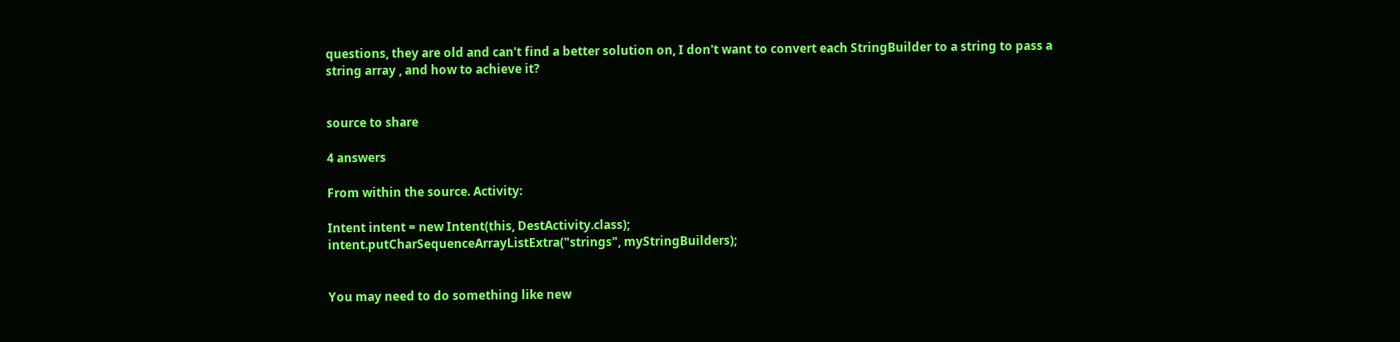questions, they are old and can't find a better solution on, I don't want to convert each StringBuilder to a string to pass a string array , and how to achieve it?


source to share

4 answers

From within the source. Activity:

Intent intent = new Intent(this, DestActivity.class);
intent.putCharSequenceArrayListExtra("strings", myStringBuilders);


You may need to do something like new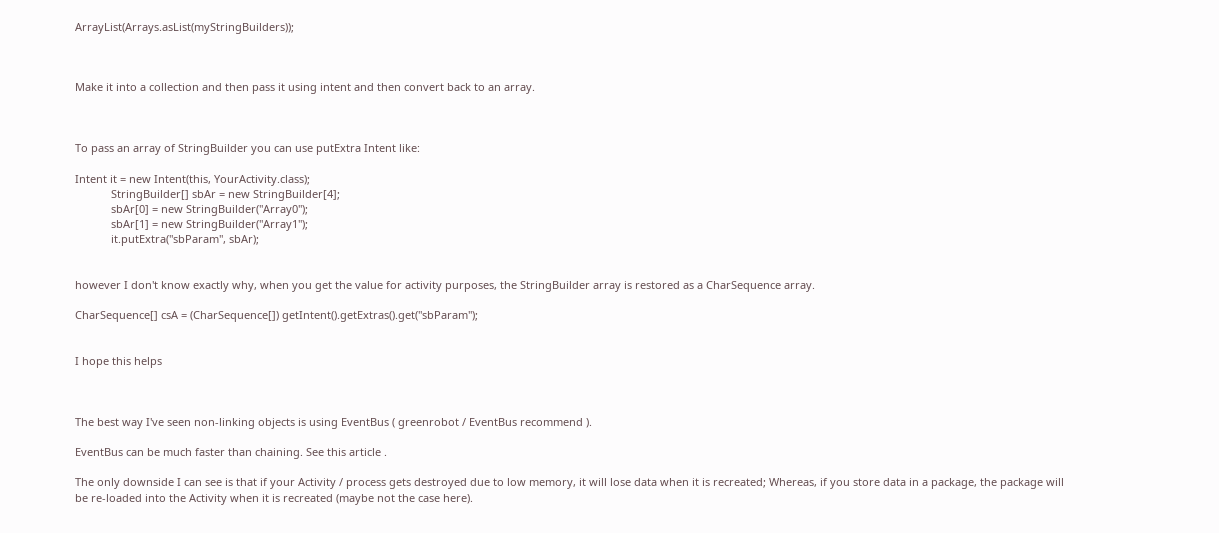ArrayList(Arrays.asList(myStringBuilders));



Make it into a collection and then pass it using intent and then convert back to an array.



To pass an array of StringBuilder you can use putExtra Intent like:

Intent it = new Intent(this, YourActivity.class);
            StringBuilder[] sbAr = new StringBuilder[4];
            sbAr[0] = new StringBuilder("Array0");
            sbAr[1] = new StringBuilder("Array1");
            it.putExtra("sbParam", sbAr);


however I don't know exactly why, when you get the value for activity purposes, the StringBuilder array is restored as a CharSequence array.

CharSequence[] csA = (CharSequence[]) getIntent().getExtras().get("sbParam");


I hope this helps



The best way I've seen non-linking objects is using EventBus ( greenrobot / EventBus recommend ).

EventBus can be much faster than chaining. See this article .

The only downside I can see is that if your Activity / process gets destroyed due to low memory, it will lose data when it is recreated; Whereas, if you store data in a package, the package will be re-loaded into the Activity when it is recreated (maybe not the case here).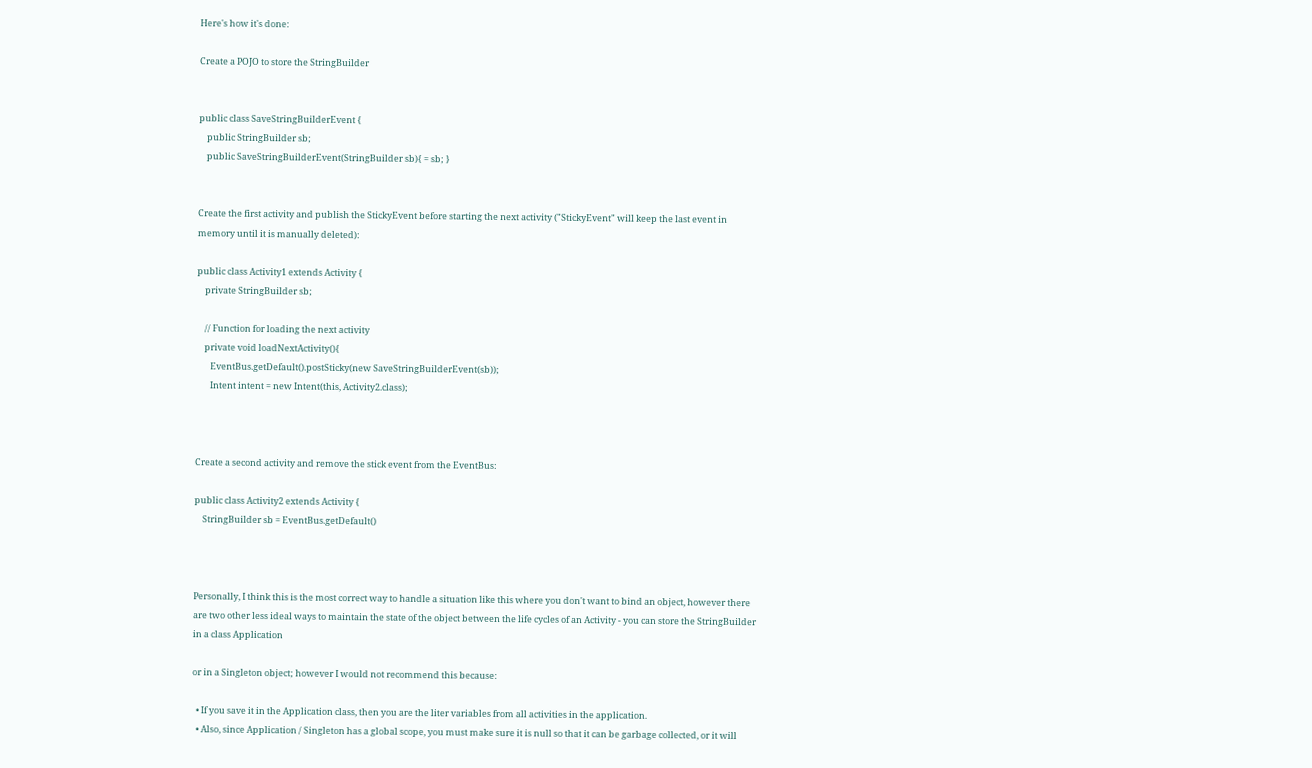Here's how it's done:

Create a POJO to store the StringBuilder


public class SaveStringBuilderEvent {
    public StringBuilder sb;
    public SaveStringBuilderEvent(StringBuilder sb){ = sb; }


Create the first activity and publish the StickyEvent before starting the next activity ("StickyEvent" will keep the last event in memory until it is manually deleted):

public class Activity1 extends Activity {
    private StringBuilder sb;

    // Function for loading the next activity
    private void loadNextActivity(){
       EventBus.getDefault().postSticky(new SaveStringBuilderEvent(sb));
       Intent intent = new Intent(this, Activity2.class);



Create a second activity and remove the stick event from the EventBus:

public class Activity2 extends Activity {
    StringBuilder sb = EventBus.getDefault()



Personally, I think this is the most correct way to handle a situation like this where you don't want to bind an object, however there are two other less ideal ways to maintain the state of the object between the life cycles of an Activity - you can store the StringBuilder in a class Application

or in a Singleton object; however I would not recommend this because:

  • If you save it in the Application class, then you are the liter variables from all activities in the application.
  • Also, since Application / Singleton has a global scope, you must make sure it is null so that it can be garbage collected, or it will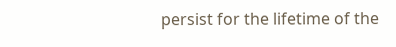persist for the lifetime of the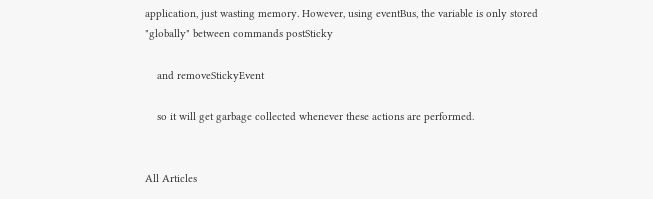application, just wasting memory. However, using eventBus, the variable is only stored "globally" between commands postSticky

    and removeStickyEvent

    so it will get garbage collected whenever these actions are performed.


All Articles